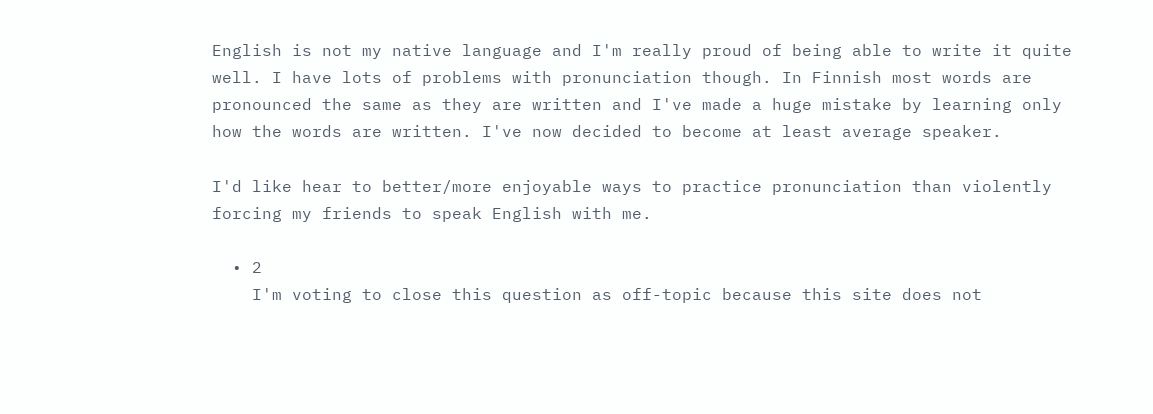English is not my native language and I'm really proud of being able to write it quite well. I have lots of problems with pronunciation though. In Finnish most words are pronounced the same as they are written and I've made a huge mistake by learning only how the words are written. I've now decided to become at least average speaker.

I'd like hear to better/more enjoyable ways to practice pronunciation than violently forcing my friends to speak English with me.

  • 2
    I'm voting to close this question as off-topic because this site does not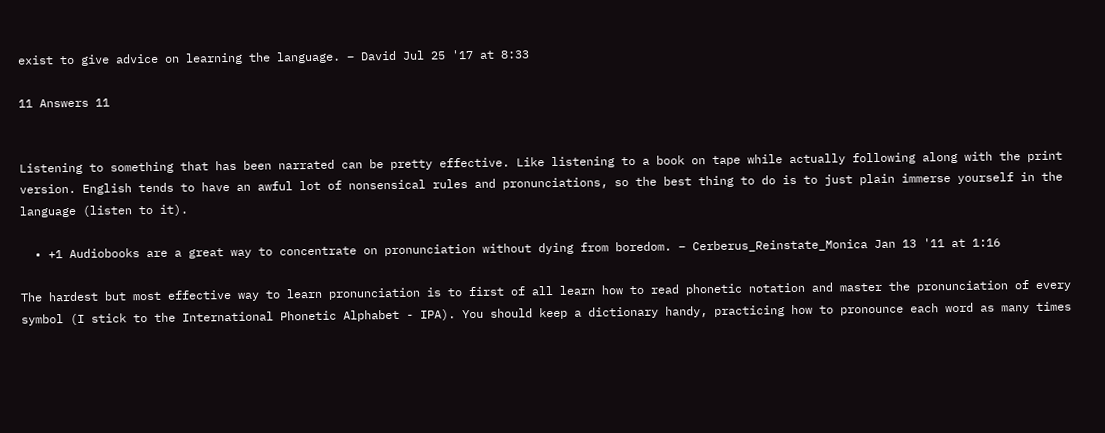exist to give advice on learning the language. – David Jul 25 '17 at 8:33

11 Answers 11


Listening to something that has been narrated can be pretty effective. Like listening to a book on tape while actually following along with the print version. English tends to have an awful lot of nonsensical rules and pronunciations, so the best thing to do is to just plain immerse yourself in the language (listen to it).

  • +1 Audiobooks are a great way to concentrate on pronunciation without dying from boredom. – Cerberus_Reinstate_Monica Jan 13 '11 at 1:16

The hardest but most effective way to learn pronunciation is to first of all learn how to read phonetic notation and master the pronunciation of every symbol (I stick to the International Phonetic Alphabet - IPA). You should keep a dictionary handy, practicing how to pronounce each word as many times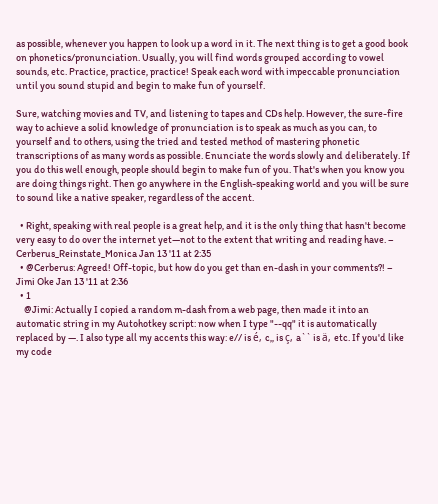as possible, whenever you happen to look up a word in it. The next thing is to get a good book on phonetics/pronunciation. Usually, you will find words grouped according to vowel sounds, etc. Practice, practice, practice! Speak each word with impeccable pronunciation until you sound stupid and begin to make fun of yourself.

Sure, watching movies and TV, and listening to tapes and CDs help. However, the sure-fire way to achieve a solid knowledge of pronunciation is to speak as much as you can, to yourself and to others, using the tried and tested method of mastering phonetic transcriptions of as many words as possible. Enunciate the words slowly and deliberately. If you do this well enough, people should begin to make fun of you. That's when you know you are doing things right. Then go anywhere in the English-speaking world and you will be sure to sound like a native speaker, regardless of the accent.

  • Right, speaking with real people is a great help, and it is the only thing that hasn't become very easy to do over the internet yet—not to the extent that writing and reading have. – Cerberus_Reinstate_Monica Jan 13 '11 at 2:35
  • @Cerberus: Agreed! Off-topic, but how do you get than en-dash in your comments?! – Jimi Oke Jan 13 '11 at 2:36
  • 1
    @Jimi: Actually I copied a random m-dash from a web page, then made it into an automatic string in my Autohotkey script: now when I type "--qq" it is automatically replaced by —. I also type all my accents this way: e// is é, c,, is ç, a`` is ä, etc. If you'd like my code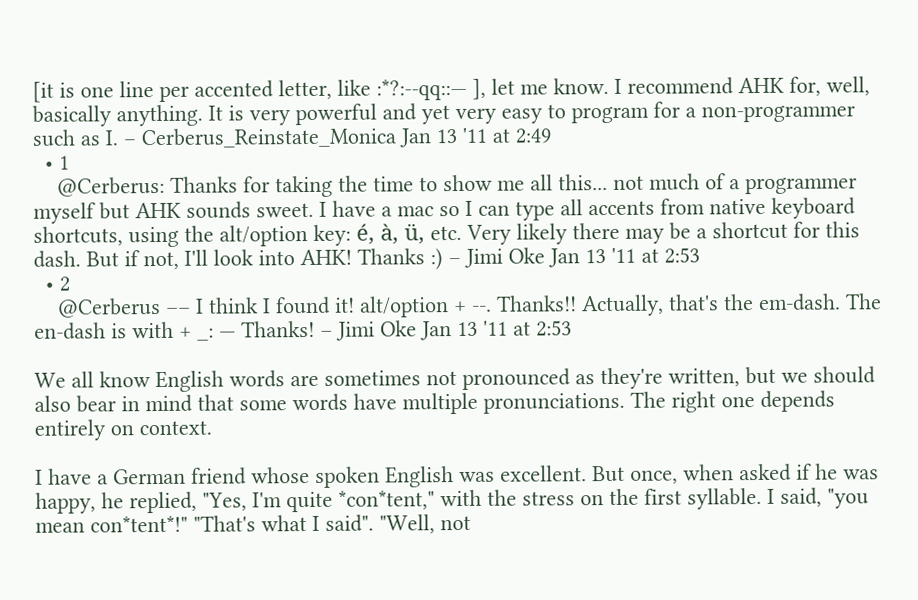[it is one line per accented letter, like :*?:--qq::— ], let me know. I recommend AHK for, well, basically anything. It is very powerful and yet very easy to program for a non-programmer such as I. – Cerberus_Reinstate_Monica Jan 13 '11 at 2:49
  • 1
    @Cerberus: Thanks for taking the time to show me all this... not much of a programmer myself but AHK sounds sweet. I have a mac so I can type all accents from native keyboard shortcuts, using the alt/option key: é, à, ü, etc. Very likely there may be a shortcut for this dash. But if not, I'll look into AHK! Thanks :) – Jimi Oke Jan 13 '11 at 2:53
  • 2
    @Cerberus –– I think I found it! alt/option + --. Thanks!! Actually, that's the em-dash. The en-dash is with + _: — Thanks! – Jimi Oke Jan 13 '11 at 2:53

We all know English words are sometimes not pronounced as they're written, but we should also bear in mind that some words have multiple pronunciations. The right one depends entirely on context.

I have a German friend whose spoken English was excellent. But once, when asked if he was happy, he replied, "Yes, I'm quite *con*tent," with the stress on the first syllable. I said, "you mean con*tent*!" "That's what I said". "Well, not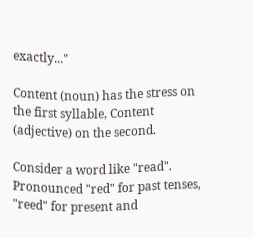exactly..."

Content (noun) has the stress on the first syllable, Content (adjective) on the second.

Consider a word like "read". Pronounced "red" for past tenses, "reed" for present and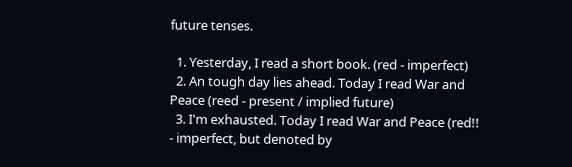future tenses.

  1. Yesterday, I read a short book. (red - imperfect)
  2. An tough day lies ahead. Today I read War and Peace (reed - present / implied future)
  3. I'm exhausted. Today I read War and Peace (red!! - imperfect, but denoted by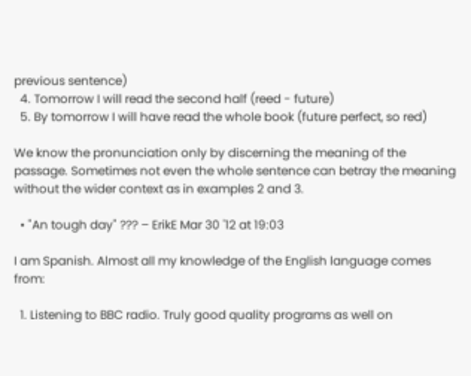previous sentence)
  4. Tomorrow I will read the second half (reed - future)
  5. By tomorrow I will have read the whole book (future perfect, so red)

We know the pronunciation only by discerning the meaning of the passage. Sometimes not even the whole sentence can betray the meaning without the wider context as in examples 2 and 3.

  • "An tough day" ??? – ErikE Mar 30 '12 at 19:03

I am Spanish. Almost all my knowledge of the English language comes from:

  1. Listening to BBC radio. Truly good quality programs as well on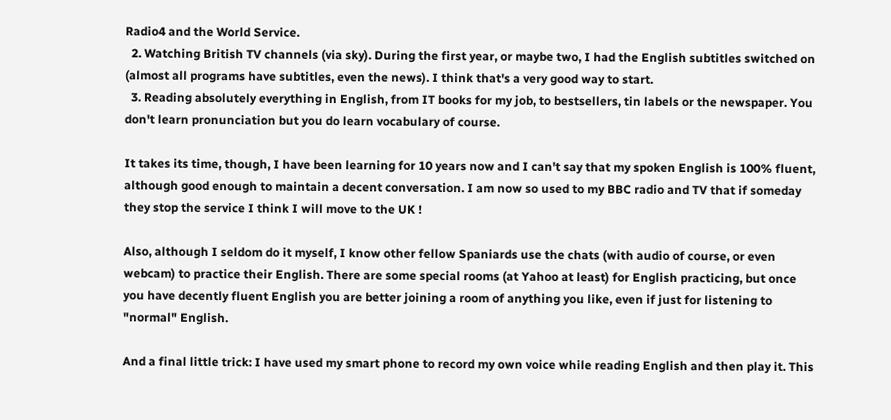Radio4 and the World Service.
  2. Watching British TV channels (via sky). During the first year, or maybe two, I had the English subtitles switched on (almost all programs have subtitles, even the news). I think that's a very good way to start.
  3. Reading absolutely everything in English, from IT books for my job, to bestsellers, tin labels or the newspaper. You don't learn pronunciation but you do learn vocabulary of course.

It takes its time, though, I have been learning for 10 years now and I can't say that my spoken English is 100% fluent, although good enough to maintain a decent conversation. I am now so used to my BBC radio and TV that if someday they stop the service I think I will move to the UK !

Also, although I seldom do it myself, I know other fellow Spaniards use the chats (with audio of course, or even webcam) to practice their English. There are some special rooms (at Yahoo at least) for English practicing, but once you have decently fluent English you are better joining a room of anything you like, even if just for listening to "normal" English.

And a final little trick: I have used my smart phone to record my own voice while reading English and then play it. This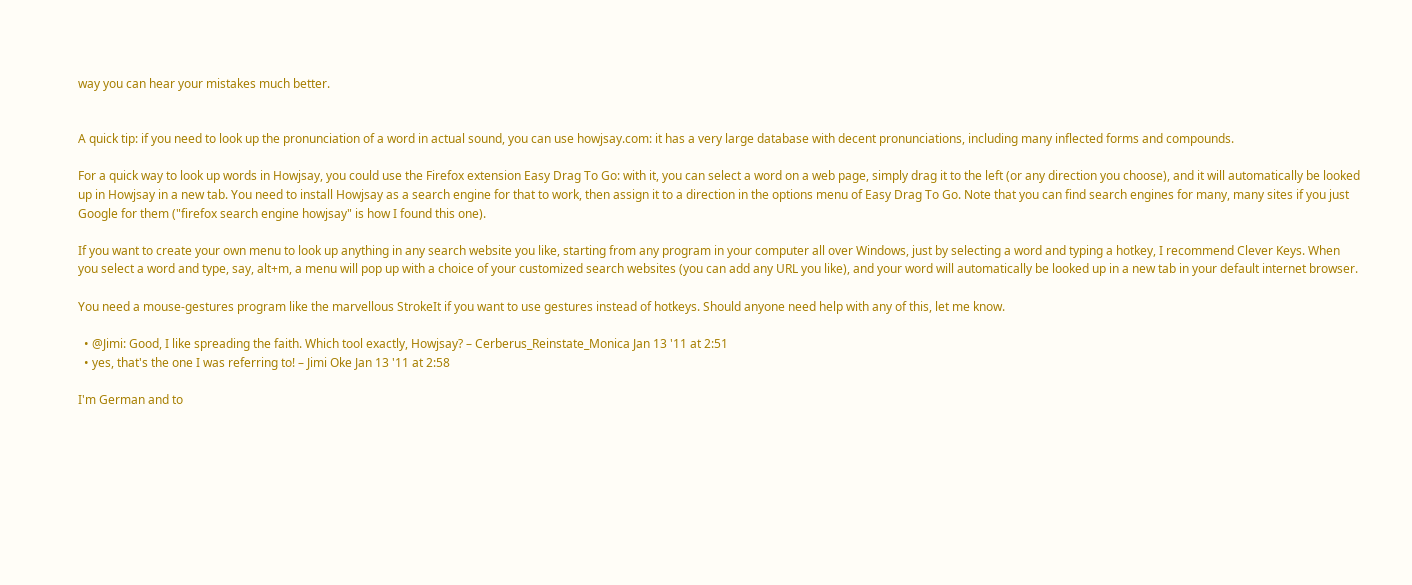way you can hear your mistakes much better.


A quick tip: if you need to look up the pronunciation of a word in actual sound, you can use howjsay.com: it has a very large database with decent pronunciations, including many inflected forms and compounds.

For a quick way to look up words in Howjsay, you could use the Firefox extension Easy Drag To Go: with it, you can select a word on a web page, simply drag it to the left (or any direction you choose), and it will automatically be looked up in Howjsay in a new tab. You need to install Howjsay as a search engine for that to work, then assign it to a direction in the options menu of Easy Drag To Go. Note that you can find search engines for many, many sites if you just Google for them ("firefox search engine howjsay" is how I found this one).

If you want to create your own menu to look up anything in any search website you like, starting from any program in your computer all over Windows, just by selecting a word and typing a hotkey, I recommend Clever Keys. When you select a word and type, say, alt+m, a menu will pop up with a choice of your customized search websites (you can add any URL you like), and your word will automatically be looked up in a new tab in your default internet browser.

You need a mouse-gestures program like the marvellous StrokeIt if you want to use gestures instead of hotkeys. Should anyone need help with any of this, let me know.

  • @Jimi: Good, I like spreading the faith. Which tool exactly, Howjsay? – Cerberus_Reinstate_Monica Jan 13 '11 at 2:51
  • yes, that's the one I was referring to! – Jimi Oke Jan 13 '11 at 2:58

I'm German and to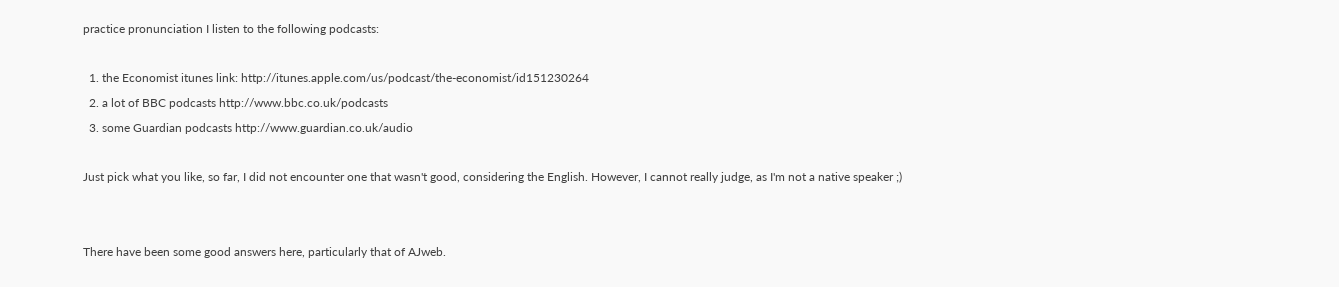practice pronunciation I listen to the following podcasts:

  1. the Economist itunes link: http://itunes.apple.com/us/podcast/the-economist/id151230264
  2. a lot of BBC podcasts http://www.bbc.co.uk/podcasts
  3. some Guardian podcasts http://www.guardian.co.uk/audio

Just pick what you like, so far, I did not encounter one that wasn't good, considering the English. However, I cannot really judge, as I'm not a native speaker ;)


There have been some good answers here, particularly that of AJweb.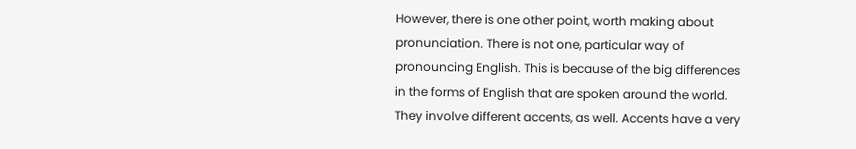However, there is one other point, worth making about pronunciation. There is not one, particular way of pronouncing English. This is because of the big differences in the forms of English that are spoken around the world. They involve different accents, as well. Accents have a very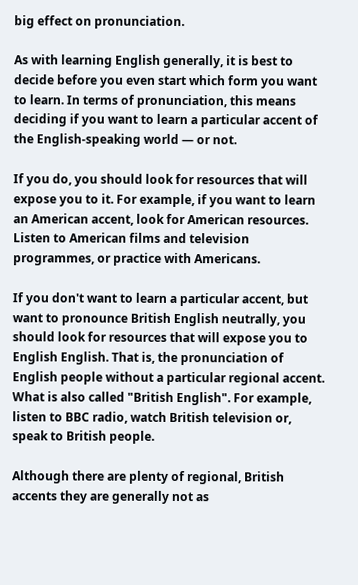big effect on pronunciation.

As with learning English generally, it is best to decide before you even start which form you want to learn. In terms of pronunciation, this means deciding if you want to learn a particular accent of the English-speaking world — or not.

If you do, you should look for resources that will expose you to it. For example, if you want to learn an American accent, look for American resources. Listen to American films and television programmes, or practice with Americans.

If you don't want to learn a particular accent, but want to pronounce British English neutrally, you should look for resources that will expose you to English English. That is, the pronunciation of English people without a particular regional accent. What is also called "British English". For example, listen to BBC radio, watch British television or, speak to British people.

Although there are plenty of regional, British accents they are generally not as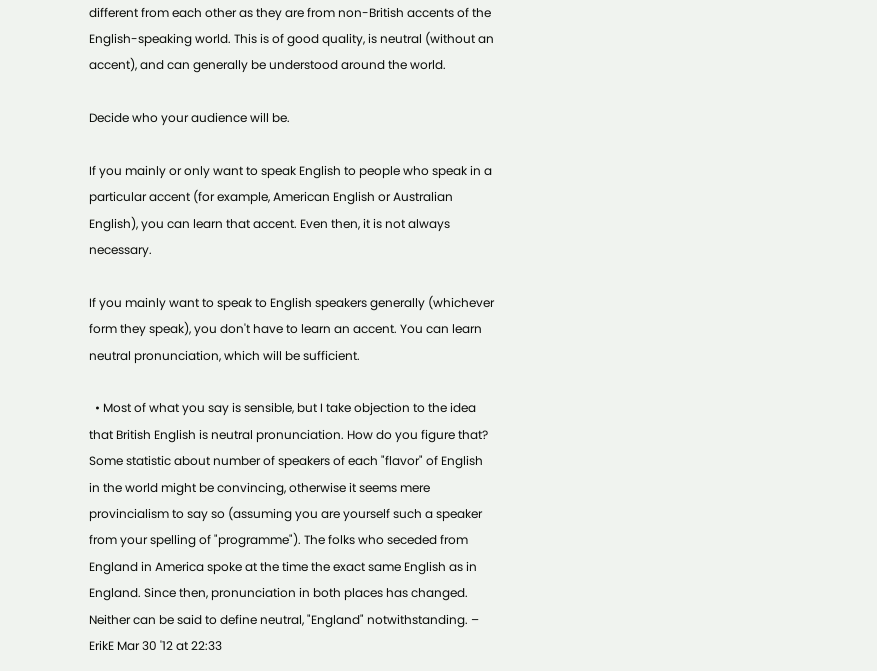different from each other as they are from non-British accents of the English-speaking world. This is of good quality, is neutral (without an accent), and can generally be understood around the world.

Decide who your audience will be.

If you mainly or only want to speak English to people who speak in a particular accent (for example, American English or Australian English), you can learn that accent. Even then, it is not always necessary.

If you mainly want to speak to English speakers generally (whichever form they speak), you don't have to learn an accent. You can learn neutral pronunciation, which will be sufficient.

  • Most of what you say is sensible, but I take objection to the idea that British English is neutral pronunciation. How do you figure that? Some statistic about number of speakers of each "flavor" of English in the world might be convincing, otherwise it seems mere provincialism to say so (assuming you are yourself such a speaker from your spelling of "programme"). The folks who seceded from England in America spoke at the time the exact same English as in England. Since then, pronunciation in both places has changed. Neither can be said to define neutral, "England" notwithstanding. – ErikE Mar 30 '12 at 22:33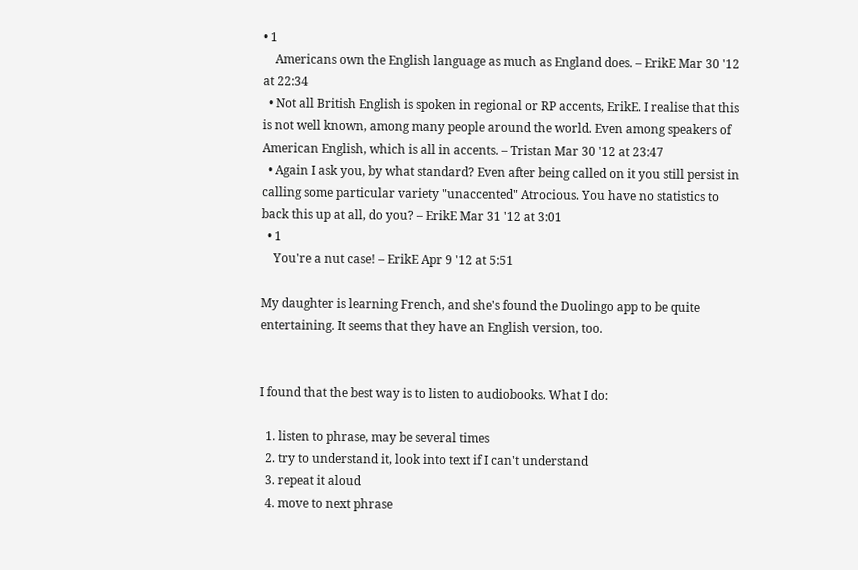• 1
    Americans own the English language as much as England does. – ErikE Mar 30 '12 at 22:34
  • Not all British English is spoken in regional or RP accents, ErikE. I realise that this is not well known, among many people around the world. Even among speakers of American English, which is all in accents. – Tristan Mar 30 '12 at 23:47
  • Again I ask you, by what standard? Even after being called on it you still persist in calling some particular variety "unaccented" Atrocious. You have no statistics to back this up at all, do you? – ErikE Mar 31 '12 at 3:01
  • 1
    You're a nut case! – ErikE Apr 9 '12 at 5:51

My daughter is learning French, and she's found the Duolingo app to be quite entertaining. It seems that they have an English version, too.


I found that the best way is to listen to audiobooks. What I do:

  1. listen to phrase, may be several times
  2. try to understand it, look into text if I can't understand
  3. repeat it aloud
  4. move to next phrase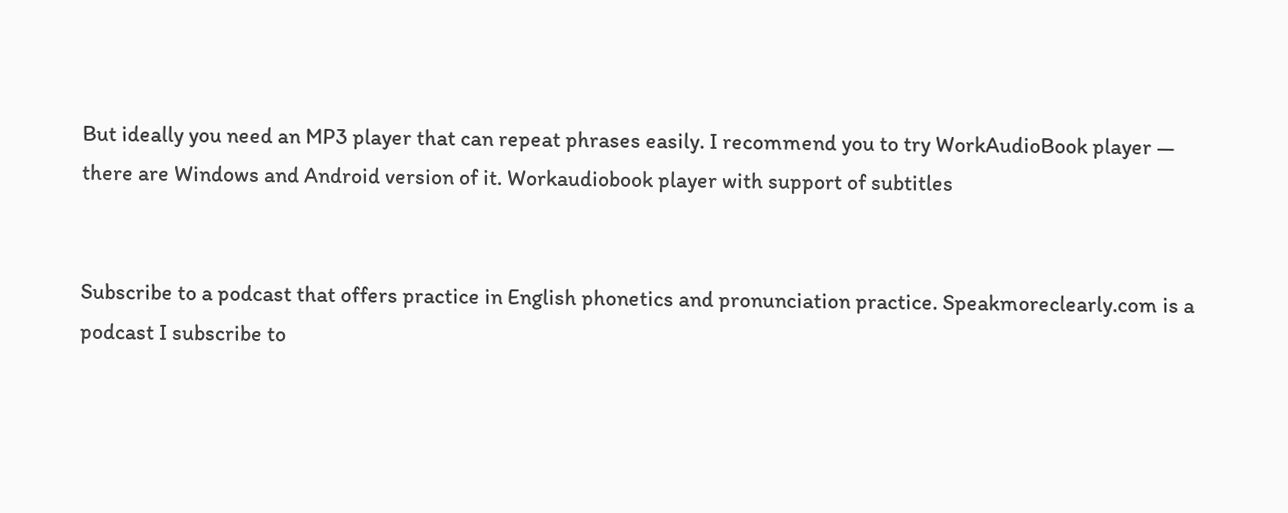But ideally you need an MP3 player that can repeat phrases easily. I recommend you to try WorkAudioBook player — there are Windows and Android version of it. Workaudiobook player with support of subtitles


Subscribe to a podcast that offers practice in English phonetics and pronunciation practice. Speakmoreclearly.com is a podcast I subscribe to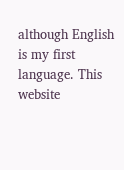although English is my first language. This website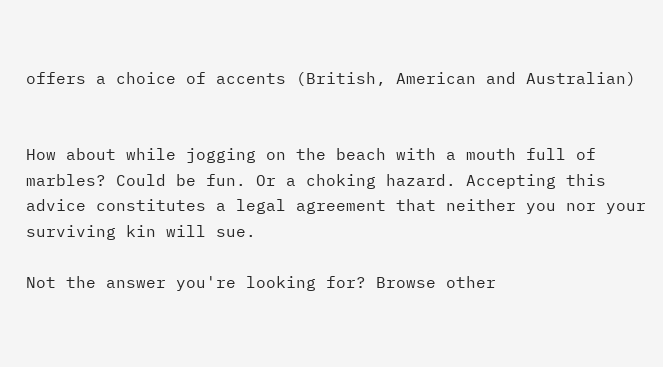offers a choice of accents (British, American and Australian)


How about while jogging on the beach with a mouth full of marbles? Could be fun. Or a choking hazard. Accepting this advice constitutes a legal agreement that neither you nor your surviving kin will sue.

Not the answer you're looking for? Browse other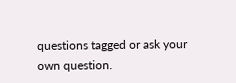questions tagged or ask your own question.